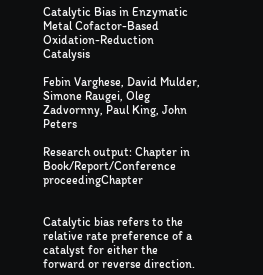Catalytic Bias in Enzymatic Metal Cofactor-Based Oxidation-Reduction Catalysis

Febin Varghese, David Mulder, Simone Raugei, Oleg Zadvornny, Paul King, John Peters

Research output: Chapter in Book/Report/Conference proceedingChapter


Catalytic bias refers to the relative rate preference of a catalyst for either the forward or reverse direction.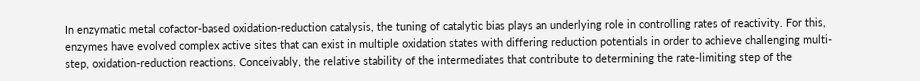In enzymatic metal cofactor-based oxidation-reduction catalysis, the tuning of catalytic bias plays an underlying role in controlling rates of reactivity. For this, enzymes have evolved complex active sites that can exist in multiple oxidation states with differing reduction potentials in order to achieve challenging multi-step, oxidation-reduction reactions. Conceivably, the relative stability of the intermediates that contribute to determining the rate-limiting step of the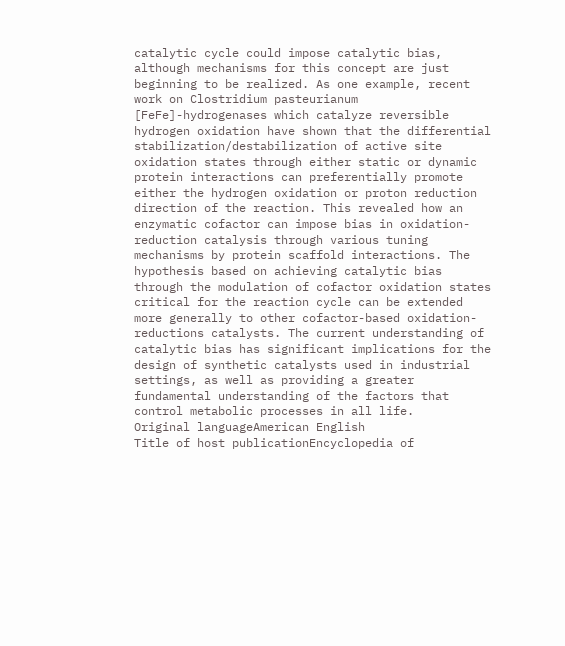catalytic cycle could impose catalytic bias, although mechanisms for this concept are just beginning to be realized. As one example, recent work on Clostridium pasteurianum [FeFe]-hydrogenases which catalyze reversible hydrogen oxidation have shown that the differential stabilization/destabilization of active site oxidation states through either static or dynamic protein interactions can preferentially promote either the hydrogen oxidation or proton reduction direction of the reaction. This revealed how an enzymatic cofactor can impose bias in oxidation-reduction catalysis through various tuning mechanisms by protein scaffold interactions. The hypothesis based on achieving catalytic bias through the modulation of cofactor oxidation states critical for the reaction cycle can be extended more generally to other cofactor-based oxidation-reductions catalysts. The current understanding of catalytic bias has significant implications for the design of synthetic catalysts used in industrial settings, as well as providing a greater fundamental understanding of the factors that control metabolic processes in all life.
Original languageAmerican English
Title of host publicationEncyclopedia of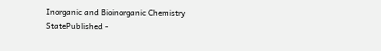Inorganic and Bioinorganic Chemistry
StatePublished -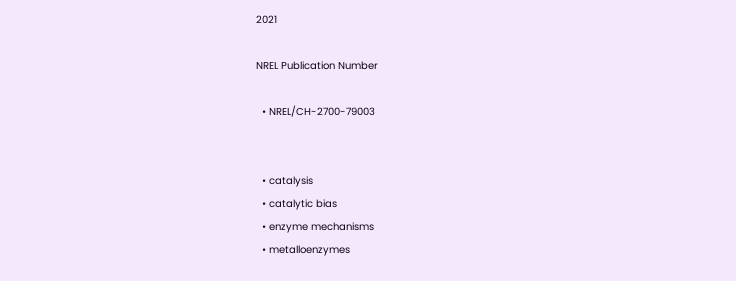2021

NREL Publication Number

  • NREL/CH-2700-79003


  • catalysis
  • catalytic bias
  • enzyme mechanisms
  • metalloenzymes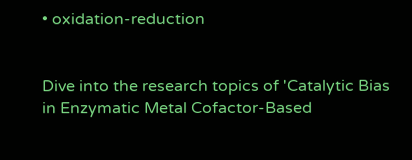• oxidation-reduction


Dive into the research topics of 'Catalytic Bias in Enzymatic Metal Cofactor-Based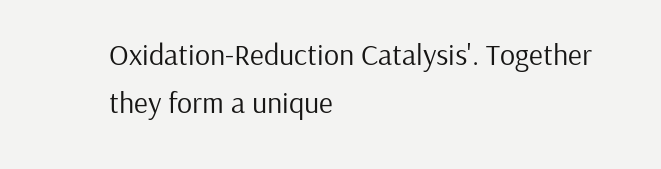Oxidation-Reduction Catalysis'. Together they form a unique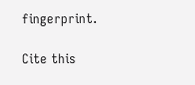fingerprint.

Cite this